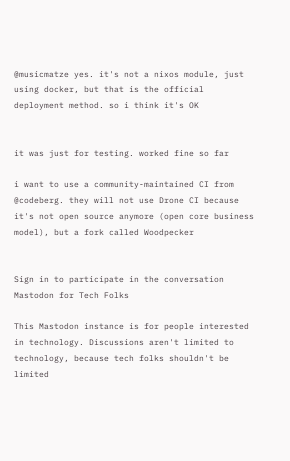@musicmatze yes. it's not a nixos module, just using docker, but that is the official deployment method. so i think it's OK


it was just for testing. worked fine so far

i want to use a community-maintained CI from @codeberg. they will not use Drone CI because it's not open source anymore (open core business model), but a fork called Woodpecker


Sign in to participate in the conversation
Mastodon for Tech Folks

This Mastodon instance is for people interested in technology. Discussions aren't limited to technology, because tech folks shouldn't be limited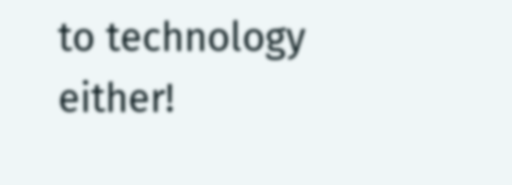to technology either!